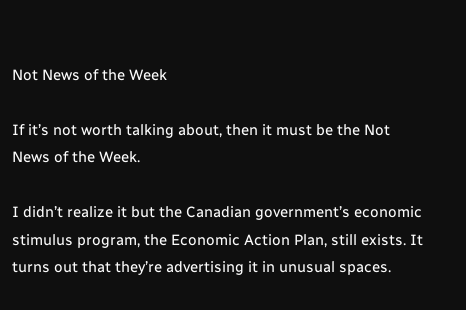Not News of the Week

If it’s not worth talking about, then it must be the Not News of the Week.

I didn’t realize it but the Canadian government’s economic stimulus program, the Economic Action Plan, still exists. It turns out that they’re advertising it in unusual spaces.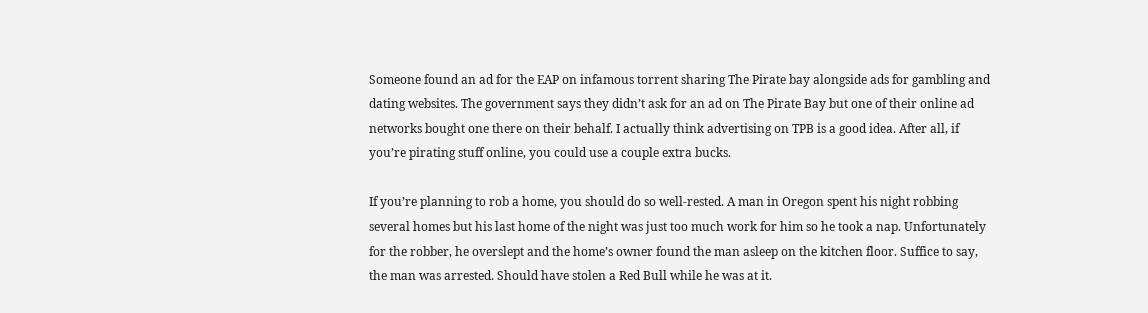Someone found an ad for the EAP on infamous torrent sharing The Pirate bay alongside ads for gambling and dating websites. The government says they didn’t ask for an ad on The Pirate Bay but one of their online ad networks bought one there on their behalf. I actually think advertising on TPB is a good idea. After all, if you’re pirating stuff online, you could use a couple extra bucks.

If you’re planning to rob a home, you should do so well-rested. A man in Oregon spent his night robbing several homes but his last home of the night was just too much work for him so he took a nap. Unfortunately for the robber, he overslept and the home’s owner found the man asleep on the kitchen floor. Suffice to say, the man was arrested. Should have stolen a Red Bull while he was at it.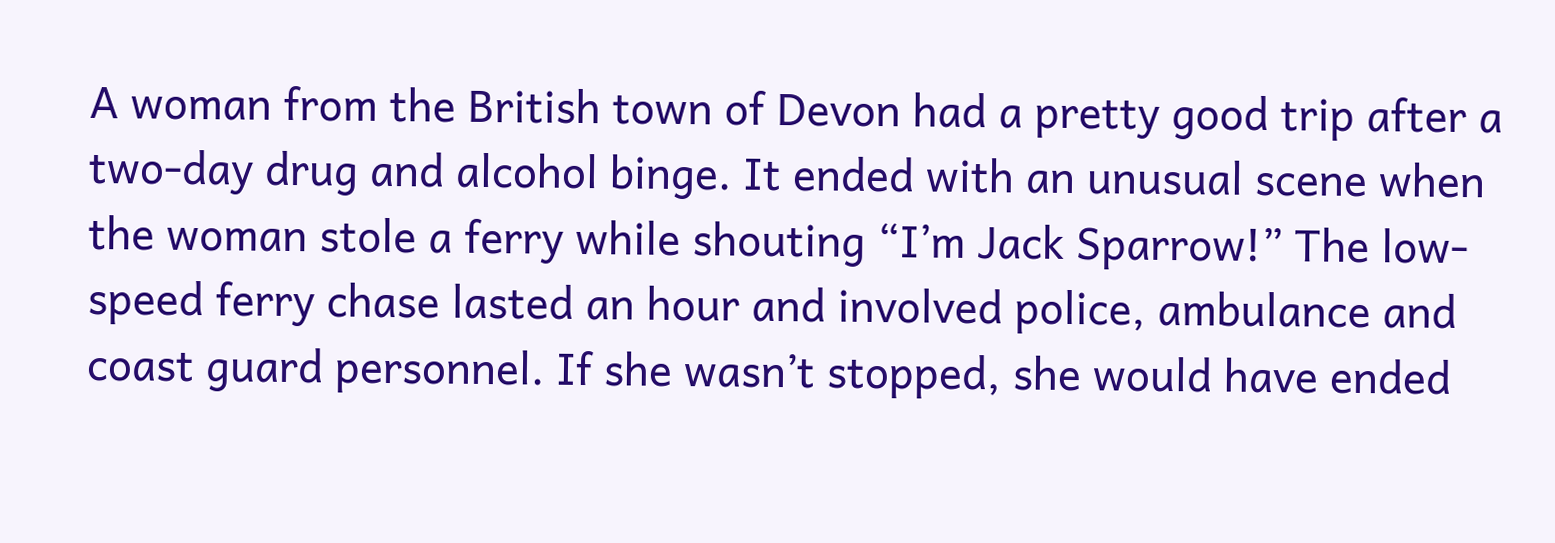A woman from the British town of Devon had a pretty good trip after a two-day drug and alcohol binge. It ended with an unusual scene when the woman stole a ferry while shouting “I’m Jack Sparrow!” The low-speed ferry chase lasted an hour and involved police, ambulance and coast guard personnel. If she wasn’t stopped, she would have ended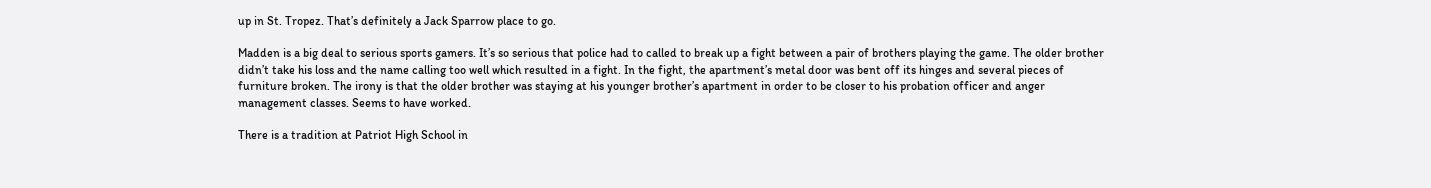up in St. Tropez. That’s definitely a Jack Sparrow place to go.

Madden is a big deal to serious sports gamers. It’s so serious that police had to called to break up a fight between a pair of brothers playing the game. The older brother didn’t take his loss and the name calling too well which resulted in a fight. In the fight, the apartment’s metal door was bent off its hinges and several pieces of furniture broken. The irony is that the older brother was staying at his younger brother’s apartment in order to be closer to his probation officer and anger management classes. Seems to have worked.

There is a tradition at Patriot High School in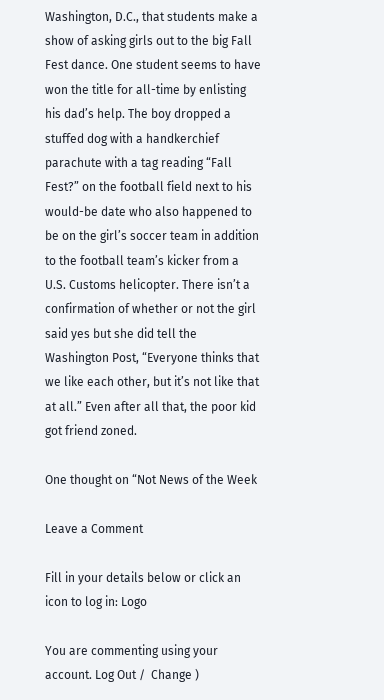Washington, D.C., that students make a show of asking girls out to the big Fall Fest dance. One student seems to have won the title for all-time by enlisting his dad’s help. The boy dropped a stuffed dog with a handkerchief parachute with a tag reading “Fall Fest?” on the football field next to his would-be date who also happened to be on the girl’s soccer team in addition to the football team’s kicker from a U.S. Customs helicopter. There isn’t a confirmation of whether or not the girl said yes but she did tell the Washington Post, “Everyone thinks that we like each other, but it’s not like that at all.” Even after all that, the poor kid got friend zoned.

One thought on “Not News of the Week

Leave a Comment

Fill in your details below or click an icon to log in: Logo

You are commenting using your account. Log Out /  Change )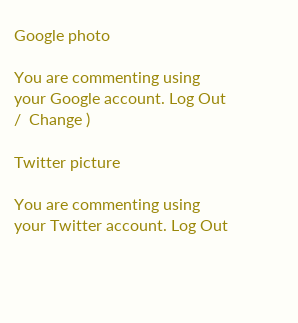Google photo

You are commenting using your Google account. Log Out /  Change )

Twitter picture

You are commenting using your Twitter account. Log Out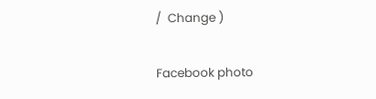/  Change )

Facebook photo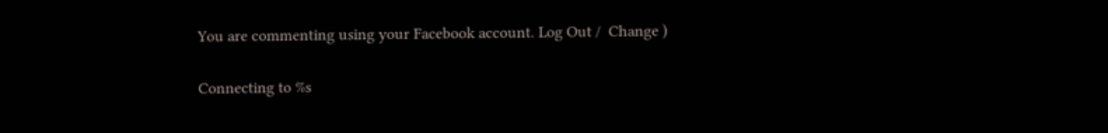You are commenting using your Facebook account. Log Out /  Change )

Connecting to %s